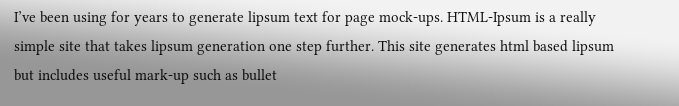I’ve been using for years to generate lipsum text for page mock-ups. HTML-Ipsum is a really simple site that takes lipsum generation one step further. This site generates html based lipsum but includes useful mark-up such as bullet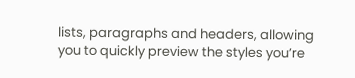lists, paragraphs and headers, allowing you to quickly preview the styles you’re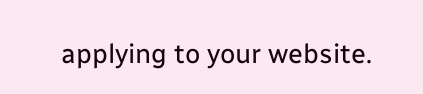applying to your website.